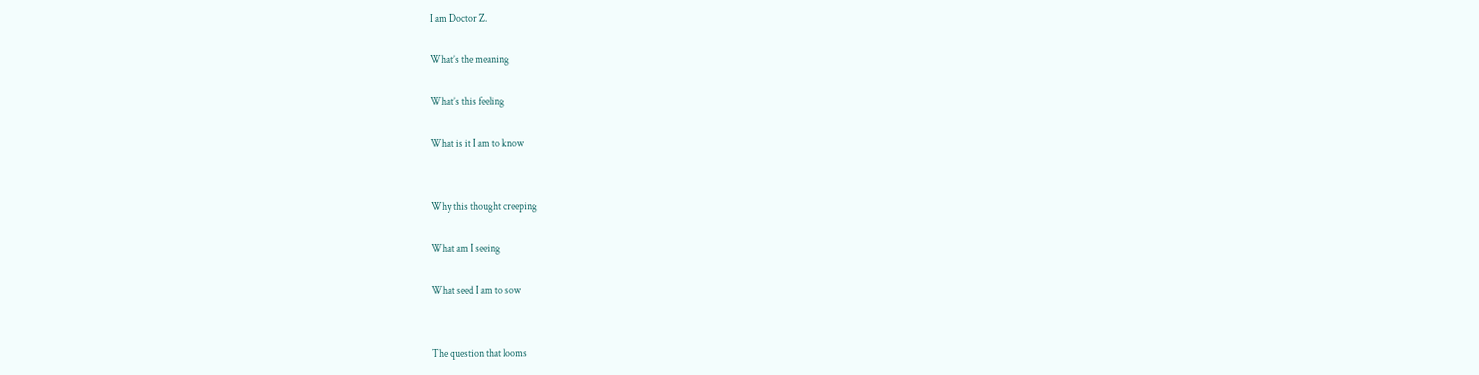I am Doctor Z.

What’s the meaning

What’s this feeling

What is it I am to know


Why this thought creeping

What am I seeing

What seed I am to sow


The question that looms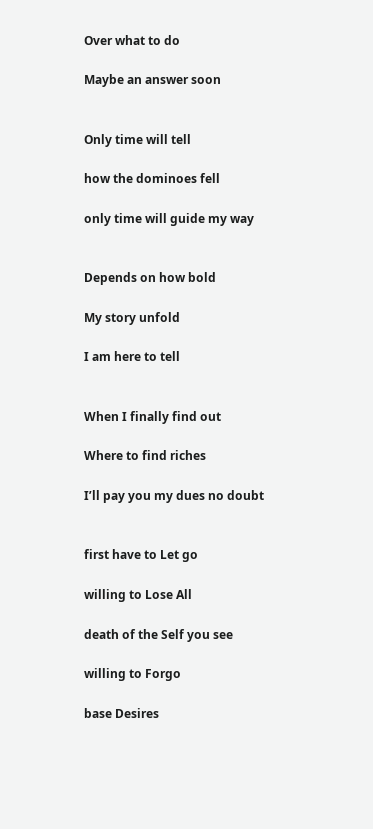Over what to do

Maybe an answer soon


Only time will tell

how the dominoes fell

only time will guide my way


Depends on how bold

My story unfold

I am here to tell


When I finally find out

Where to find riches

I’ll pay you my dues no doubt


first have to Let go

willing to Lose All

death of the Self you see

willing to Forgo

base Desires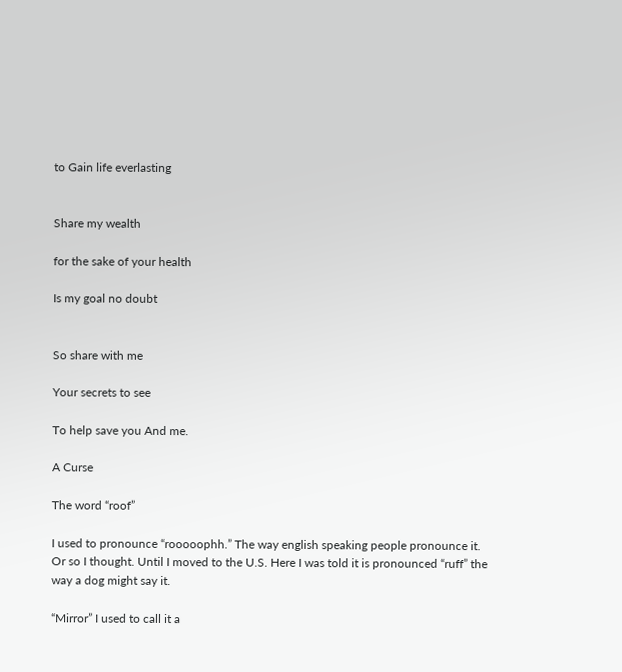to Gain life everlasting


Share my wealth

for the sake of your health

Is my goal no doubt


So share with me

Your secrets to see

To help save you And me.

A Curse

The word “roof”

I used to pronounce “rooooophh.” The way english speaking people pronounce it. Or so I thought. Until I moved to the U.S. Here I was told it is pronounced “ruff” the way a dog might say it.

“Mirror” I used to call it a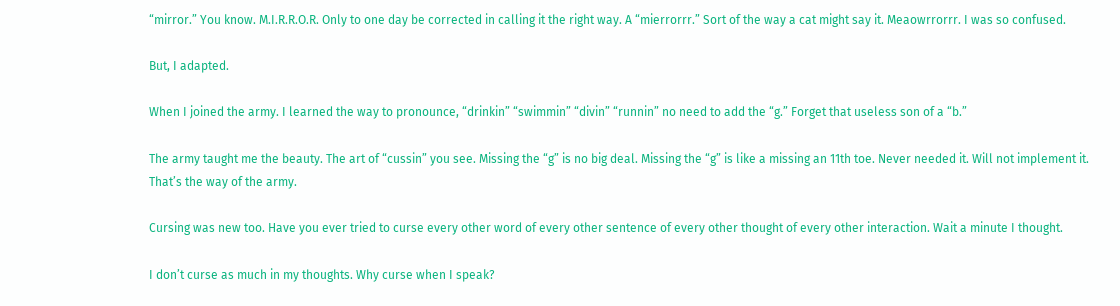“mirror.” You know. M.I.R.R.O.R. Only to one day be corrected in calling it the right way. A “mierrorrr.” Sort of the way a cat might say it. Meaowrrorrr. I was so confused.

But, I adapted.

When I joined the army. I learned the way to pronounce, “drinkin” “swimmin” “divin” “runnin” no need to add the “g.” Forget that useless son of a “b.”

The army taught me the beauty. The art of “cussin” you see. Missing the “g” is no big deal. Missing the “g” is like a missing an 11th toe. Never needed it. Will not implement it. That’s the way of the army.

Cursing was new too. Have you ever tried to curse every other word of every other sentence of every other thought of every other interaction. Wait a minute I thought.

I don’t curse as much in my thoughts. Why curse when I speak?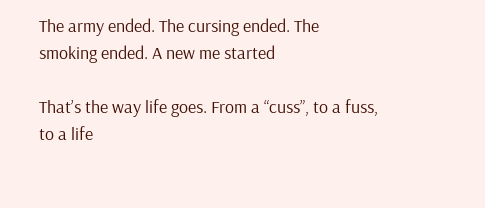The army ended. The cursing ended. The smoking ended. A new me started

That’s the way life goes. From a “cuss”, to a fuss, to a life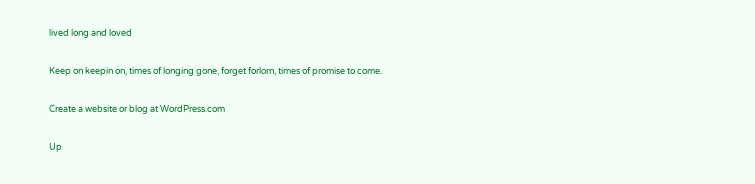lived long and loved

Keep on keepin on, times of longing gone, forget forlorn, times of promise to come.

Create a website or blog at WordPress.com

Up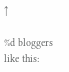↑

%d bloggers like this: